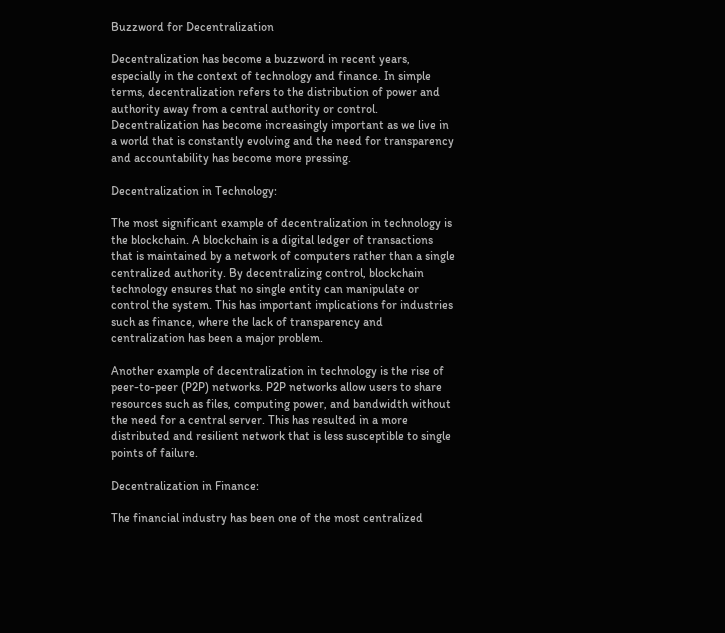Buzzword for Decentralization

Decentralization has become a buzzword in recent years, especially in the context of technology and finance. In simple terms, decentralization refers to the distribution of power and authority away from a central authority or control. Decentralization has become increasingly important as we live in a world that is constantly evolving and the need for transparency and accountability has become more pressing.

Decentralization in Technology:

The most significant example of decentralization in technology is the blockchain. A blockchain is a digital ledger of transactions that is maintained by a network of computers rather than a single centralized authority. By decentralizing control, blockchain technology ensures that no single entity can manipulate or control the system. This has important implications for industries such as finance, where the lack of transparency and centralization has been a major problem.

Another example of decentralization in technology is the rise of peer-to-peer (P2P) networks. P2P networks allow users to share resources such as files, computing power, and bandwidth without the need for a central server. This has resulted in a more distributed and resilient network that is less susceptible to single points of failure.

Decentralization in Finance:

The financial industry has been one of the most centralized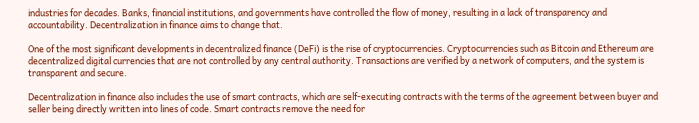industries for decades. Banks, financial institutions, and governments have controlled the flow of money, resulting in a lack of transparency and accountability. Decentralization in finance aims to change that.

One of the most significant developments in decentralized finance (DeFi) is the rise of cryptocurrencies. Cryptocurrencies such as Bitcoin and Ethereum are decentralized digital currencies that are not controlled by any central authority. Transactions are verified by a network of computers, and the system is transparent and secure.

Decentralization in finance also includes the use of smart contracts, which are self-executing contracts with the terms of the agreement between buyer and seller being directly written into lines of code. Smart contracts remove the need for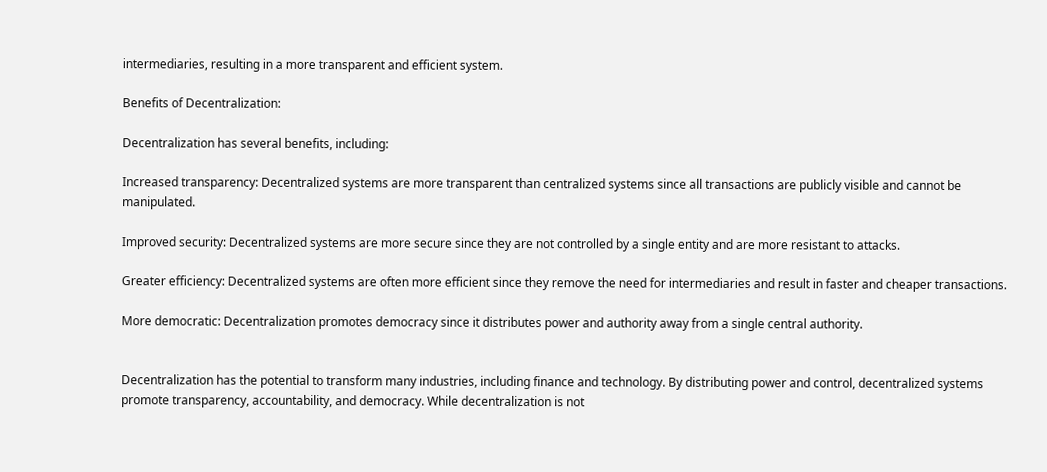intermediaries, resulting in a more transparent and efficient system.

Benefits of Decentralization:

Decentralization has several benefits, including:

Increased transparency: Decentralized systems are more transparent than centralized systems since all transactions are publicly visible and cannot be manipulated.

Improved security: Decentralized systems are more secure since they are not controlled by a single entity and are more resistant to attacks.

Greater efficiency: Decentralized systems are often more efficient since they remove the need for intermediaries and result in faster and cheaper transactions.

More democratic: Decentralization promotes democracy since it distributes power and authority away from a single central authority.


Decentralization has the potential to transform many industries, including finance and technology. By distributing power and control, decentralized systems promote transparency, accountability, and democracy. While decentralization is not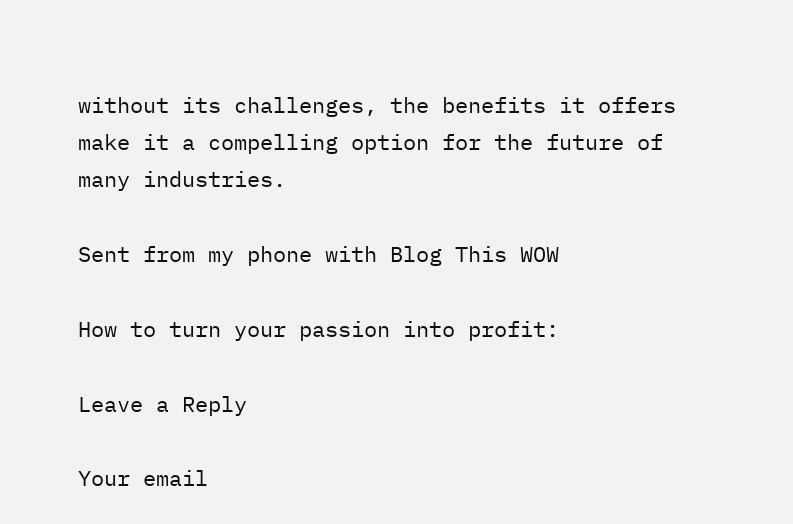without its challenges, the benefits it offers make it a compelling option for the future of many industries.

Sent from my phone with Blog This WOW

How to turn your passion into profit:

Leave a Reply

Your email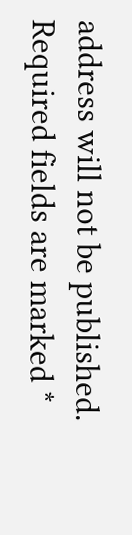address will not be published. Required fields are marked *